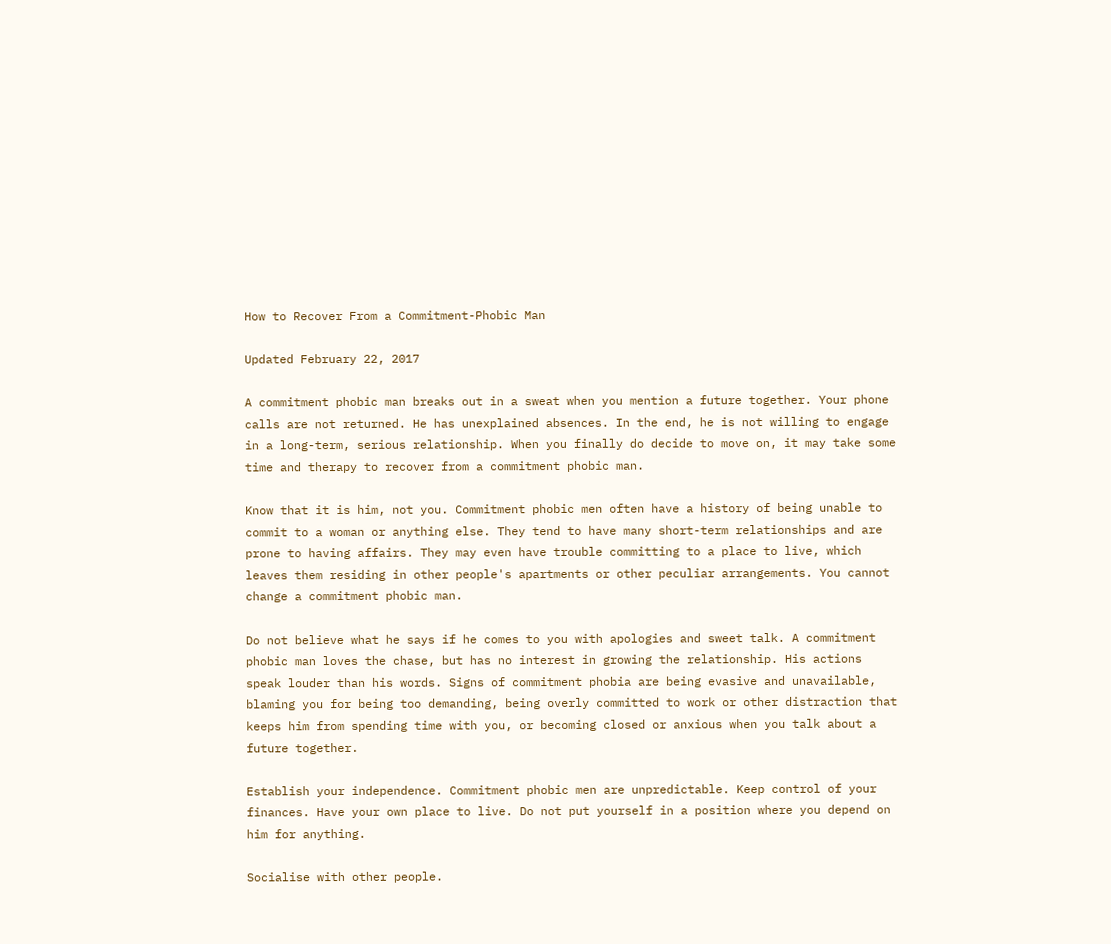How to Recover From a Commitment-Phobic Man

Updated February 22, 2017

A commitment phobic man breaks out in a sweat when you mention a future together. Your phone calls are not returned. He has unexplained absences. In the end, he is not willing to engage in a long-term, serious relationship. When you finally do decide to move on, it may take some time and therapy to recover from a commitment phobic man.

Know that it is him, not you. Commitment phobic men often have a history of being unable to commit to a woman or anything else. They tend to have many short-term relationships and are prone to having affairs. They may even have trouble committing to a place to live, which leaves them residing in other people's apartments or other peculiar arrangements. You cannot change a commitment phobic man.

Do not believe what he says if he comes to you with apologies and sweet talk. A commitment phobic man loves the chase, but has no interest in growing the relationship. His actions speak louder than his words. Signs of commitment phobia are being evasive and unavailable, blaming you for being too demanding, being overly committed to work or other distraction that keeps him from spending time with you, or becoming closed or anxious when you talk about a future together.

Establish your independence. Commitment phobic men are unpredictable. Keep control of your finances. Have your own place to live. Do not put yourself in a position where you depend on him for anything.

Socialise with other people.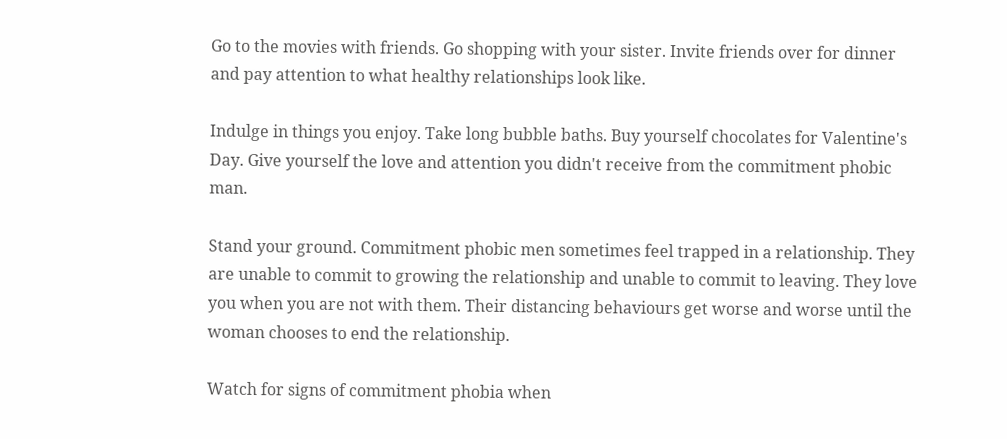Go to the movies with friends. Go shopping with your sister. Invite friends over for dinner and pay attention to what healthy relationships look like.

Indulge in things you enjoy. Take long bubble baths. Buy yourself chocolates for Valentine's Day. Give yourself the love and attention you didn't receive from the commitment phobic man.

Stand your ground. Commitment phobic men sometimes feel trapped in a relationship. They are unable to commit to growing the relationship and unable to commit to leaving. They love you when you are not with them. Their distancing behaviours get worse and worse until the woman chooses to end the relationship.

Watch for signs of commitment phobia when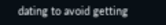dating to avoid getting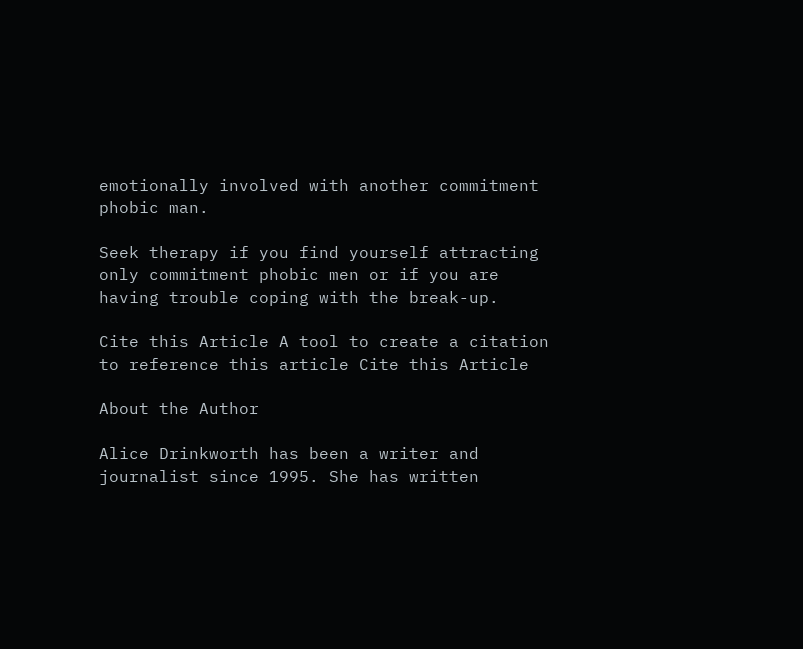emotionally involved with another commitment phobic man.

Seek therapy if you find yourself attracting only commitment phobic men or if you are having trouble coping with the break-up.

Cite this Article A tool to create a citation to reference this article Cite this Article

About the Author

Alice Drinkworth has been a writer and journalist since 1995. She has written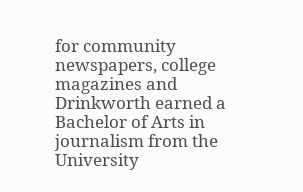for community newspapers, college magazines and Drinkworth earned a Bachelor of Arts in journalism from the University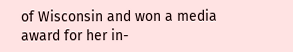of Wisconsin and won a media award for her in-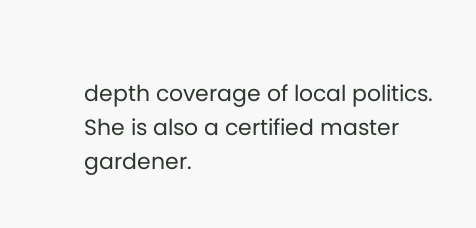depth coverage of local politics. She is also a certified master gardener.